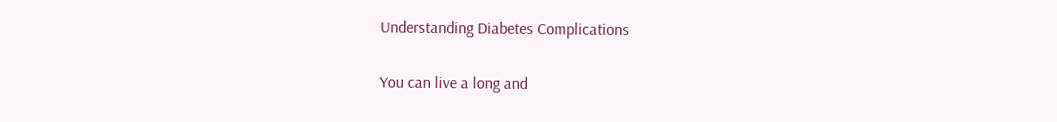Understanding Diabetes Complications

You can live a long and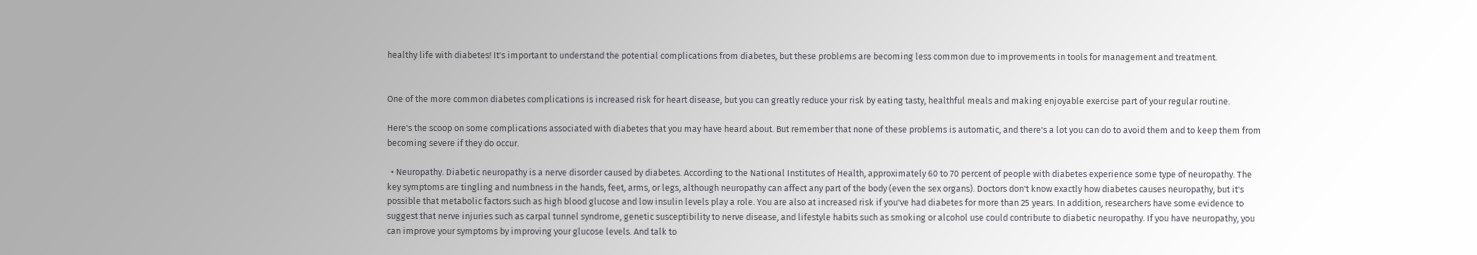healthy life with diabetes! It's important to understand the potential complications from diabetes, but these problems are becoming less common due to improvements in tools for management and treatment.


One of the more common diabetes complications is increased risk for heart disease, but you can greatly reduce your risk by eating tasty, healthful meals and making enjoyable exercise part of your regular routine.

Here's the scoop on some complications associated with diabetes that you may have heard about. But remember that none of these problems is automatic, and there's a lot you can do to avoid them and to keep them from becoming severe if they do occur.

  • Neuropathy. Diabetic neuropathy is a nerve disorder caused by diabetes. According to the National Institutes of Health, approximately 60 to 70 percent of people with diabetes experience some type of neuropathy. The key symptoms are tingling and numbness in the hands, feet, arms, or legs, although neuropathy can affect any part of the body (even the sex organs). Doctors don't know exactly how diabetes causes neuropathy, but it's possible that metabolic factors such as high blood glucose and low insulin levels play a role. You are also at increased risk if you've had diabetes for more than 25 years. In addition, researchers have some evidence to suggest that nerve injuries such as carpal tunnel syndrome, genetic susceptibility to nerve disease, and lifestyle habits such as smoking or alcohol use could contribute to diabetic neuropathy. If you have neuropathy, you can improve your symptoms by improving your glucose levels. And talk to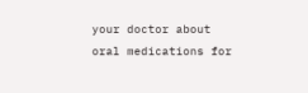your doctor about oral medications for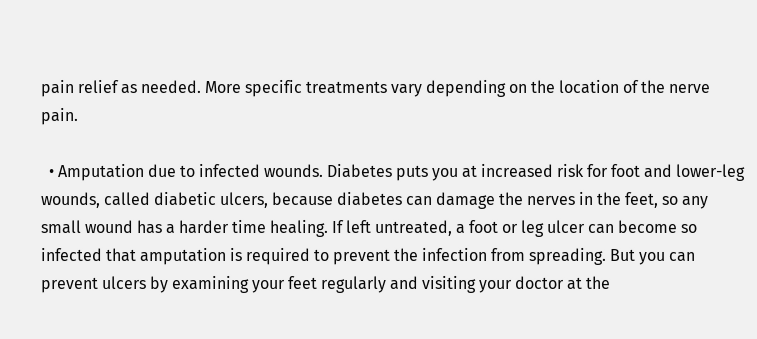pain relief as needed. More specific treatments vary depending on the location of the nerve pain.

  • Amputation due to infected wounds. Diabetes puts you at increased risk for foot and lower-leg wounds, called diabetic ulcers, because diabetes can damage the nerves in the feet, so any small wound has a harder time healing. If left untreated, a foot or leg ulcer can become so infected that amputation is required to prevent the infection from spreading. But you can prevent ulcers by examining your feet regularly and visiting your doctor at the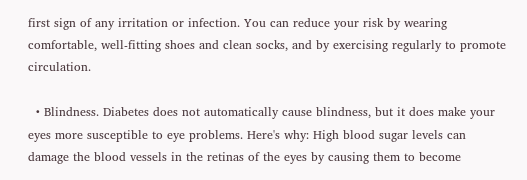first sign of any irritation or infection. You can reduce your risk by wearing comfortable, well-fitting shoes and clean socks, and by exercising regularly to promote circulation.

  • Blindness. Diabetes does not automatically cause blindness, but it does make your eyes more susceptible to eye problems. Here's why: High blood sugar levels can damage the blood vessels in the retinas of the eyes by causing them to become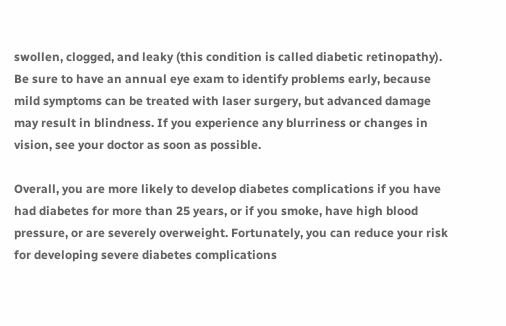swollen, clogged, and leaky (this condition is called diabetic retinopathy). Be sure to have an annual eye exam to identify problems early, because mild symptoms can be treated with laser surgery, but advanced damage may result in blindness. If you experience any blurriness or changes in vision, see your doctor as soon as possible.

Overall, you are more likely to develop diabetes complications if you have had diabetes for more than 25 years, or if you smoke, have high blood pressure, or are severely overweight. Fortunately, you can reduce your risk for developing severe diabetes complications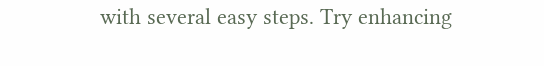with several easy steps. Try enhancing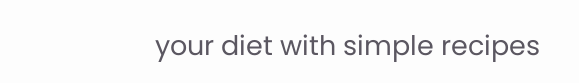your diet with simple recipes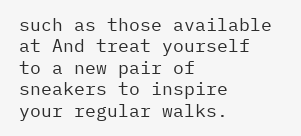such as those available at And treat yourself to a new pair of sneakers to inspire your regular walks.